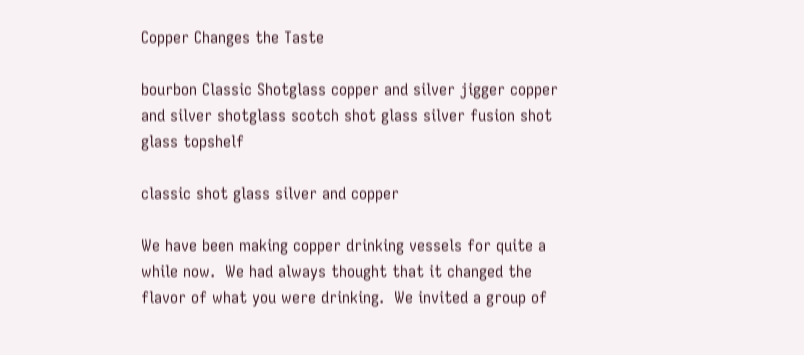Copper Changes the Taste

bourbon Classic Shotglass copper and silver jigger copper and silver shotglass scotch shot glass silver fusion shot glass topshelf

classic shot glass silver and copper

We have been making copper drinking vessels for quite a while now.  We had always thought that it changed the flavor of what you were drinking.  We invited a group of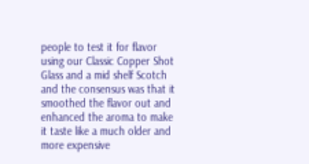people to test it for flavor using our Classic Copper Shot Glass and a mid shelf Scotch and the consensus was that it smoothed the flavor out and enhanced the aroma to make it taste like a much older and more expensive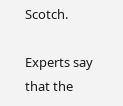Scotch.

Experts say that the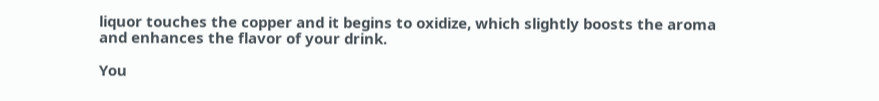liquor touches the copper and it begins to oxidize, which slightly boosts the aroma and enhances the flavor of your drink.

You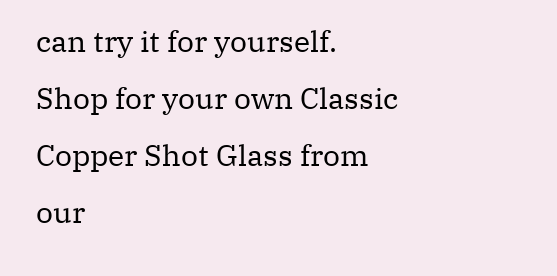can try it for yourself.  Shop for your own Classic Copper Shot Glass from our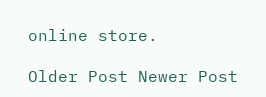online store.

Older Post Newer Post